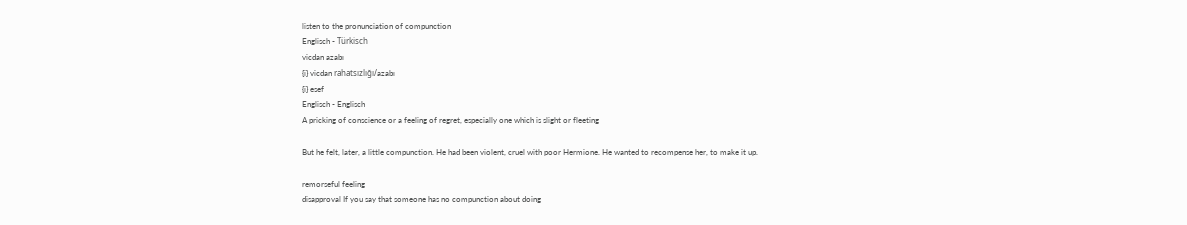listen to the pronunciation of compunction
Englisch - Türkisch
vicdan azabı
{i} vicdan rahatsızlığı/azabı
{i} esef
Englisch - Englisch
A pricking of conscience or a feeling of regret, especially one which is slight or fleeting

But he felt, later, a little compunction. He had been violent, cruel with poor Hermione. He wanted to recompense her, to make it up.

remorseful feeling
disapproval If you say that someone has no compunction about doing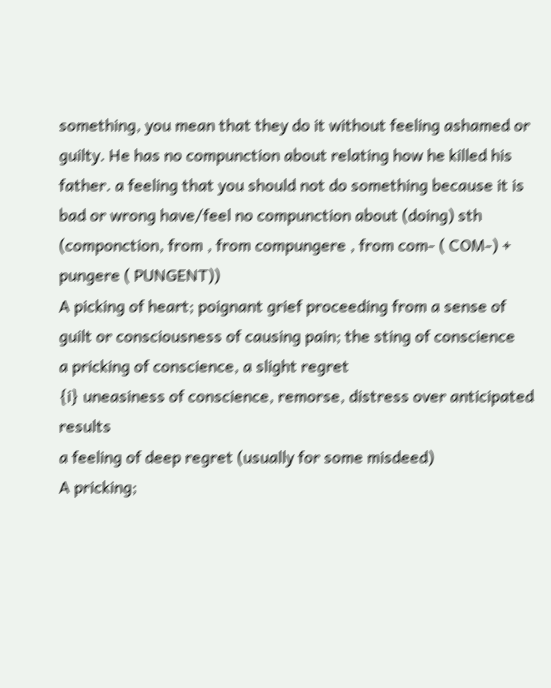something, you mean that they do it without feeling ashamed or guilty. He has no compunction about relating how he killed his father. a feeling that you should not do something because it is bad or wrong have/feel no compunction about (doing) sth (componction, from , from compungere , from com- ( COM-) + pungere ( PUNGENT))
A picking of heart; poignant grief proceeding from a sense of guilt or consciousness of causing pain; the sting of conscience
a pricking of conscience, a slight regret
{i} uneasiness of conscience, remorse, distress over anticipated results
a feeling of deep regret (usually for some misdeed)
A pricking;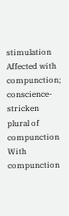stimulation
Affected with compunction; conscience-stricken
plural of compunction
With compunction